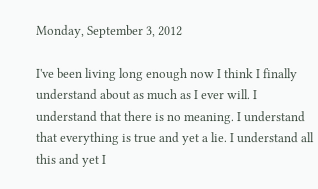Monday, September 3, 2012

I've been living long enough now I think I finally understand about as much as I ever will. I understand that there is no meaning. I understand that everything is true and yet a lie. I understand all this and yet I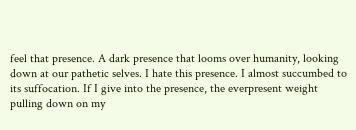feel that presence. A dark presence that looms over humanity, looking down at our pathetic selves. I hate this presence. I almost succumbed to its suffocation. If I give into the presence, the everpresent weight pulling down on my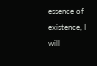essence of existence, I will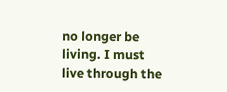no longer be living. I must live through the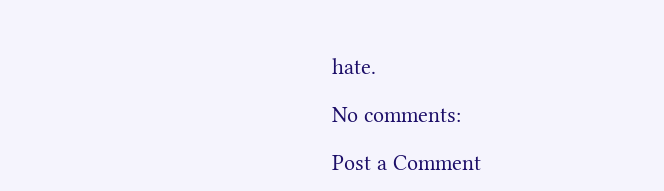hate.

No comments:

Post a Comment